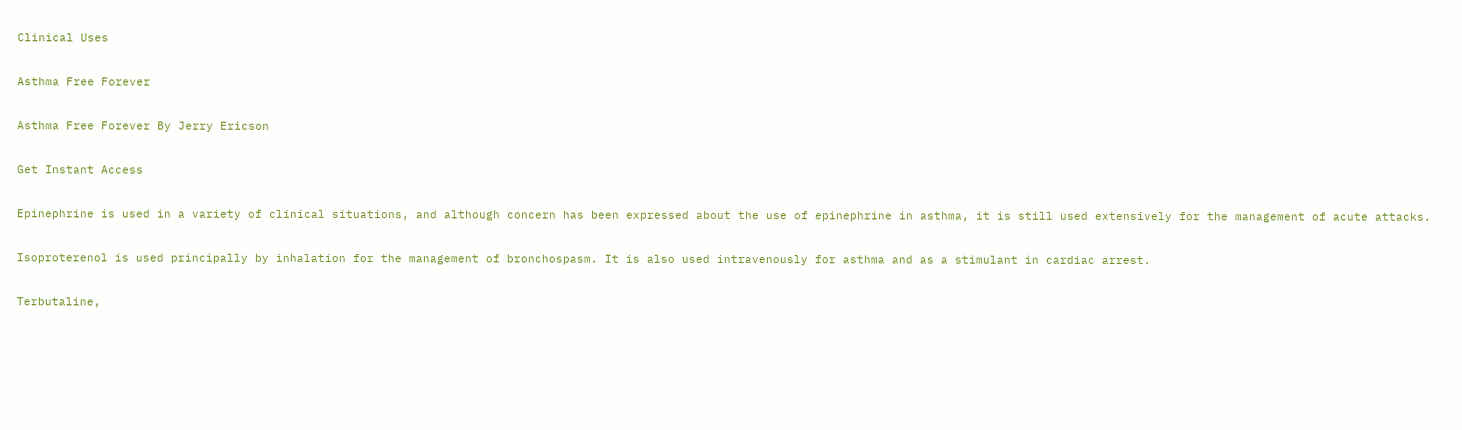Clinical Uses

Asthma Free Forever

Asthma Free Forever By Jerry Ericson

Get Instant Access

Epinephrine is used in a variety of clinical situations, and although concern has been expressed about the use of epinephrine in asthma, it is still used extensively for the management of acute attacks.

Isoproterenol is used principally by inhalation for the management of bronchospasm. It is also used intravenously for asthma and as a stimulant in cardiac arrest.

Terbutaline,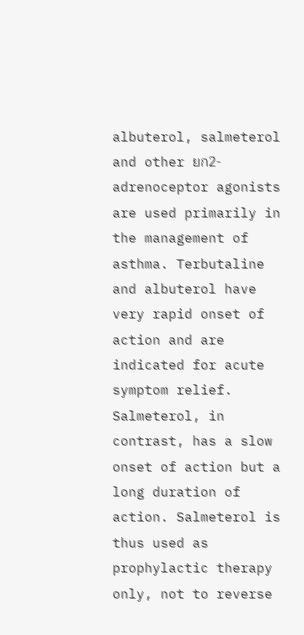albuterol, salmeterol and other ยก2-adrenoceptor agonists are used primarily in the management of asthma. Terbutaline and albuterol have very rapid onset of action and are indicated for acute symptom relief. Salmeterol, in contrast, has a slow onset of action but a long duration of action. Salmeterol is thus used as prophylactic therapy only, not to reverse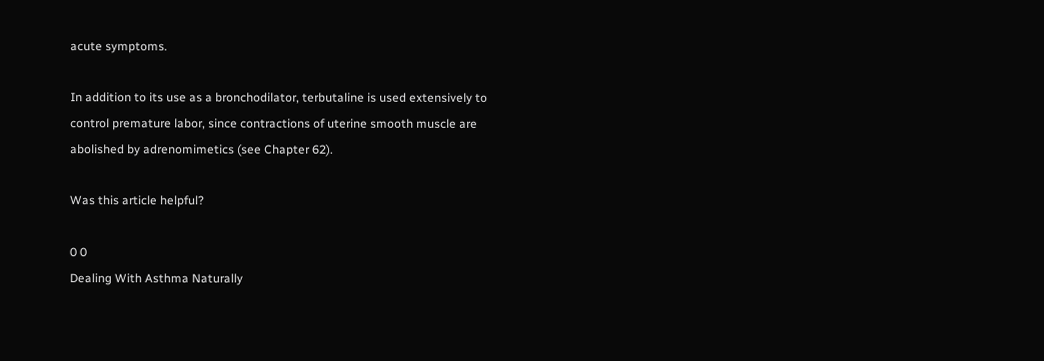acute symptoms.

In addition to its use as a bronchodilator, terbutaline is used extensively to control premature labor, since contractions of uterine smooth muscle are abolished by adrenomimetics (see Chapter 62).

Was this article helpful?

0 0
Dealing With Asthma Naturally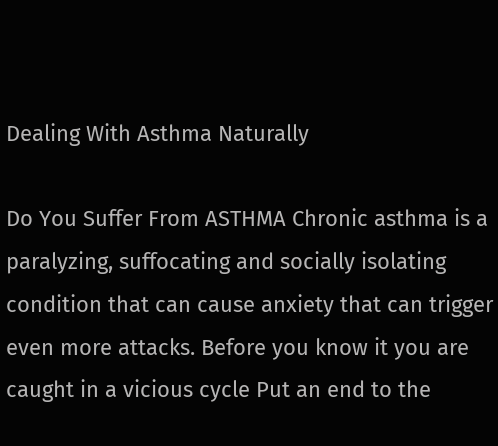Dealing With Asthma Naturally

Do You Suffer From ASTHMA Chronic asthma is a paralyzing, suffocating and socially isolating condition that can cause anxiety that can trigger even more attacks. Before you know it you are caught in a vicious cycle Put an end to the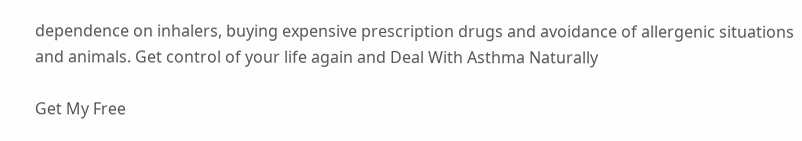dependence on inhalers, buying expensive prescription drugs and avoidance of allergenic situations and animals. Get control of your life again and Deal With Asthma Naturally

Get My Free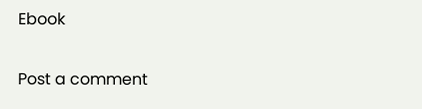Ebook

Post a comment